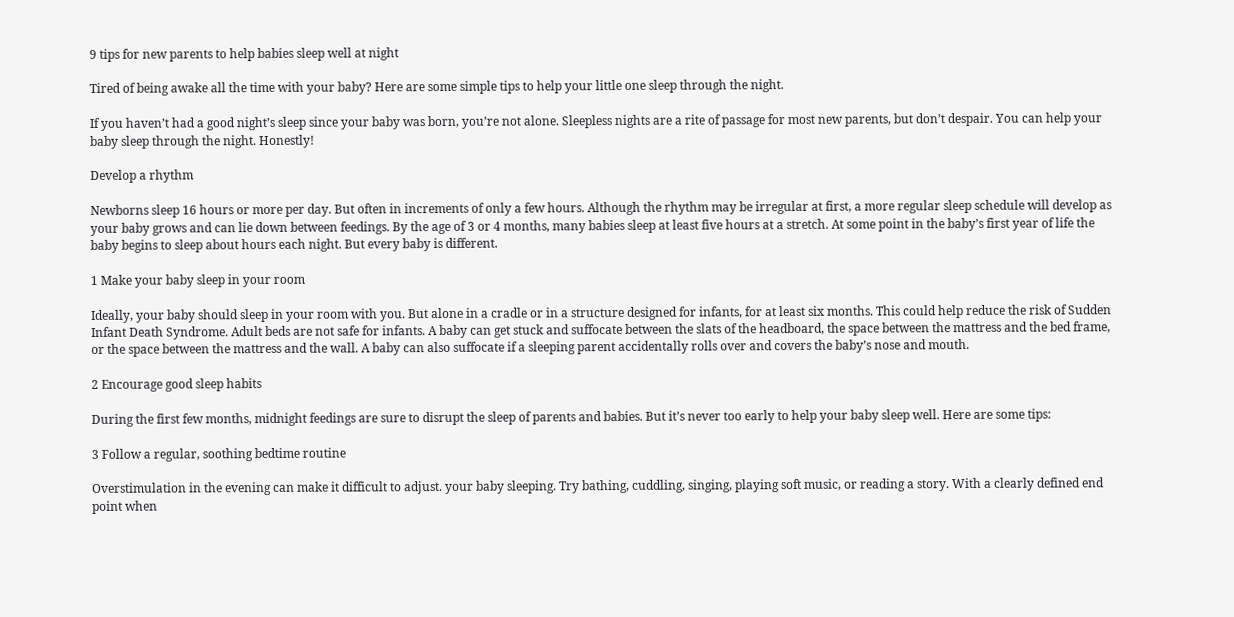9 tips for new parents to help babies sleep well at night

Tired of being awake all the time with your baby? Here are some simple tips to help your little one sleep through the night.

If you haven’t had a good night’s sleep since your baby was born, you’re not alone. Sleepless nights are a rite of passage for most new parents, but don’t despair. You can help your baby sleep through the night. Honestly!

Develop a rhythm

Newborns sleep 16 hours or more per day. But often in increments of only a few hours. Although the rhythm may be irregular at first, a more regular sleep schedule will develop as your baby grows and can lie down between feedings. By the age of 3 or 4 months, many babies sleep at least five hours at a stretch. At some point in the baby’s first year of life the baby begins to sleep about hours each night. But every baby is different.

1 Make your baby sleep in your room

Ideally, your baby should sleep in your room with you. But alone in a cradle or in a structure designed for infants, for at least six months. This could help reduce the risk of Sudden Infant Death Syndrome. Adult beds are not safe for infants. A baby can get stuck and suffocate between the slats of the headboard, the space between the mattress and the bed frame, or the space between the mattress and the wall. A baby can also suffocate if a sleeping parent accidentally rolls over and covers the baby’s nose and mouth.

2 Encourage good sleep habits

During the first few months, midnight feedings are sure to disrupt the sleep of parents and babies. But it’s never too early to help your baby sleep well. Here are some tips:

3 Follow a regular, soothing bedtime routine

Overstimulation in the evening can make it difficult to adjust. your baby sleeping. Try bathing, cuddling, singing, playing soft music, or reading a story. With a clearly defined end point when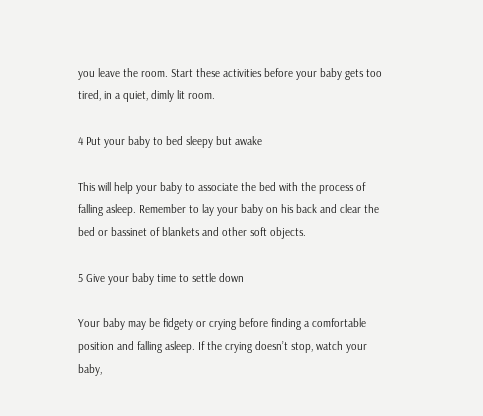you leave the room. Start these activities before your baby gets too tired, in a quiet, dimly lit room.

4 Put your baby to bed sleepy but awake

This will help your baby to associate the bed with the process of falling asleep. Remember to lay your baby on his back and clear the bed or bassinet of blankets and other soft objects.

5 Give your baby time to settle down

Your baby may be fidgety or crying before finding a comfortable position and falling asleep. If the crying doesn’t stop, watch your baby,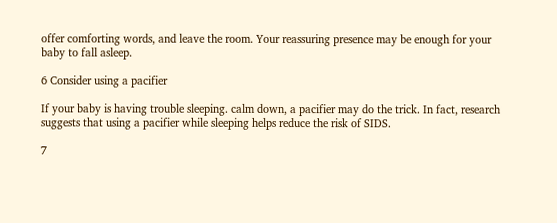offer comforting words, and leave the room. Your reassuring presence may be enough for your baby to fall asleep.

6 Consider using a pacifier

If your baby is having trouble sleeping. calm down, a pacifier may do the trick. In fact, research suggests that using a pacifier while sleeping helps reduce the risk of SIDS.

7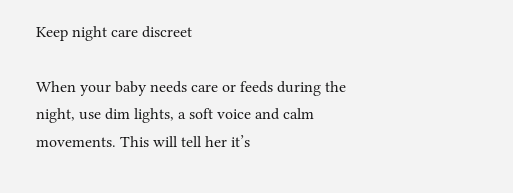Keep night care discreet

When your baby needs care or feeds during the night, use dim lights, a soft voice and calm movements. This will tell her it’s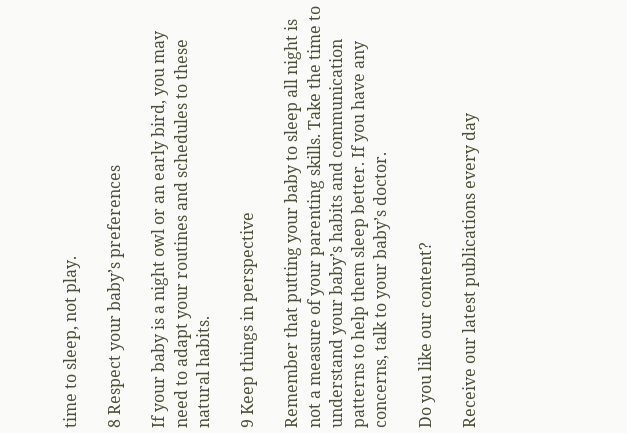time to sleep, not play.

8 Respect your baby’s preferences

If your baby is a night owl or an early bird, you may need to adapt your routines and schedules to these natural habits.

9 Keep things in perspective

Remember that putting your baby to sleep all night is not a measure of your parenting skills. Take the time to understand your baby’s habits and communication patterns to help them sleep better. If you have any concerns, talk to your baby’s doctor.

Do you like our content?

Receive our latest publications every day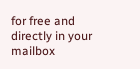for free and directly in your mailbox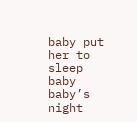baby put her to sleep baby baby’s night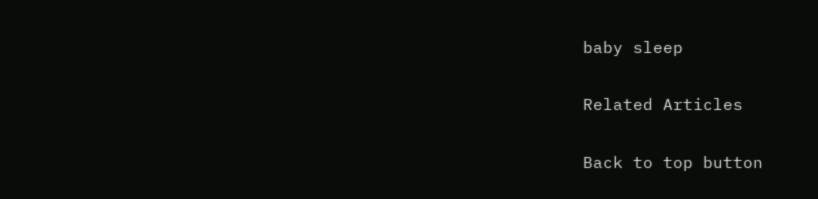baby sleep

Related Articles

Back to top button